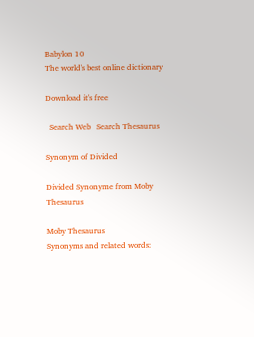Babylon 10
The world's best online dictionary

Download it's free

  Search Web   Search Thesaurus

Synonym of Divided

Divided Synonyme from Moby Thesaurus

Moby Thesaurus
Synonyms and related words: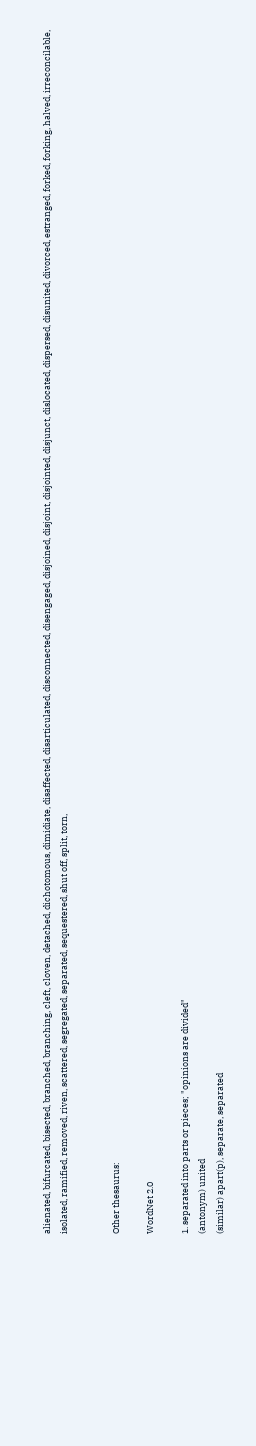alienated, bifurcated, bisected, branched, branching, cleft, cloven, detached, dichotomous, dimidiate, disaffected, disarticulated, disconnected, disengaged, disjoined, disjoint, disjointed, disjunct, dislocated, dispersed, disunited, divorced, estranged, forked, forking, halved, irreconcilable, isolated, ramified, removed, riven, scattered, segregated, separated, sequestered, shut off, split, torn,


Other thesaurus:

WordNet 2.0

1. separated into parts or pieces; "opinions are divided"
(antonym) united
(similar) apart(p), separate, separated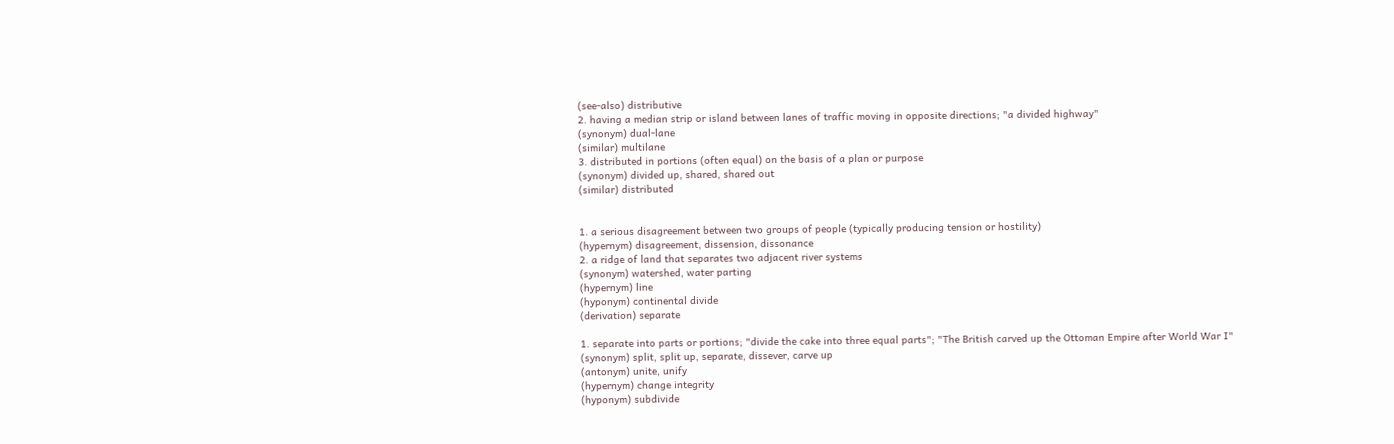(see-also) distributive
2. having a median strip or island between lanes of traffic moving in opposite directions; "a divided highway"
(synonym) dual-lane
(similar) multilane
3. distributed in portions (often equal) on the basis of a plan or purpose
(synonym) divided up, shared, shared out
(similar) distributed


1. a serious disagreement between two groups of people (typically producing tension or hostility)
(hypernym) disagreement, dissension, dissonance
2. a ridge of land that separates two adjacent river systems
(synonym) watershed, water parting
(hypernym) line
(hyponym) continental divide
(derivation) separate

1. separate into parts or portions; "divide the cake into three equal parts"; "The British carved up the Ottoman Empire after World War I"
(synonym) split, split up, separate, dissever, carve up
(antonym) unite, unify
(hypernym) change integrity
(hyponym) subdivide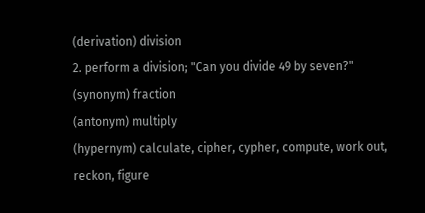(derivation) division
2. perform a division; "Can you divide 49 by seven?"
(synonym) fraction
(antonym) multiply
(hypernym) calculate, cipher, cypher, compute, work out, reckon, figure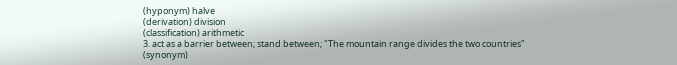(hyponym) halve
(derivation) division
(classification) arithmetic
3. act as a barrier between; stand between; "The mountain range divides the two countries"
(synonym)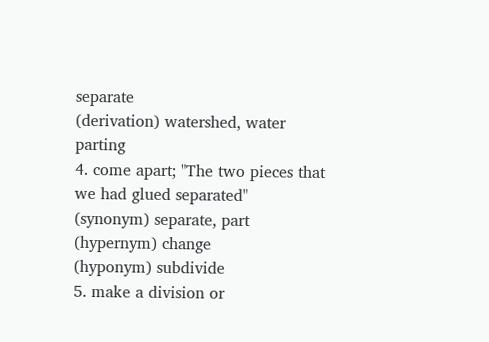separate
(derivation) watershed, water parting
4. come apart; "The two pieces that we had glued separated"
(synonym) separate, part
(hypernym) change
(hyponym) subdivide
5. make a division or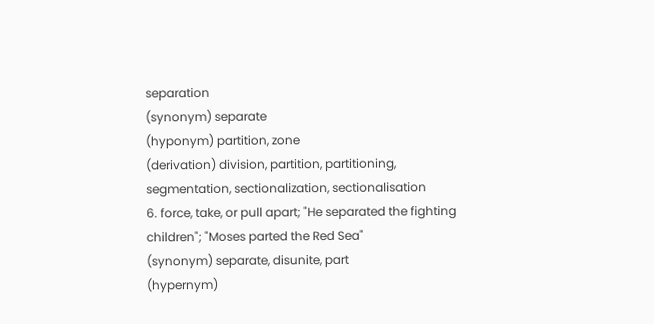separation
(synonym) separate
(hyponym) partition, zone
(derivation) division, partition, partitioning, segmentation, sectionalization, sectionalisation
6. force, take, or pull apart; "He separated the fighting children"; "Moses parted the Red Sea"
(synonym) separate, disunite, part
(hypernym)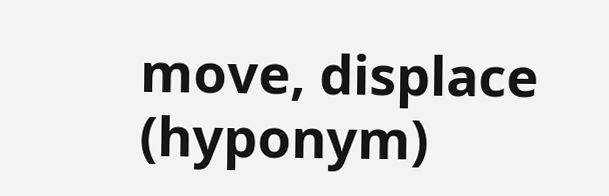move, displace
(hyponym)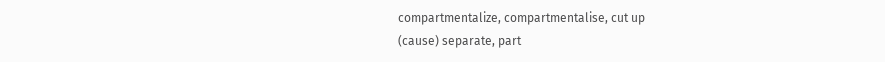compartmentalize, compartmentalise, cut up
(cause) separate, part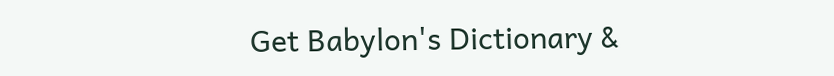Get Babylon's Dictionary &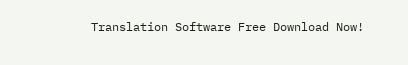Translation Software Free Download Now!